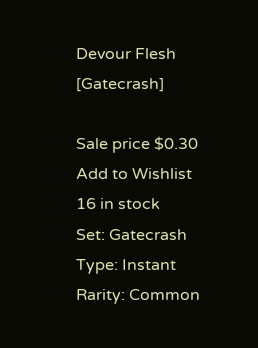Devour Flesh [Gatecrash]

Sale price $0.30
Add to Wishlist
16 in stock
Set: Gatecrash
Type: Instant
Rarity: Common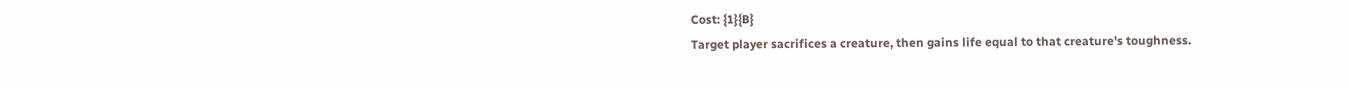Cost: {1}{B}
Target player sacrifices a creature, then gains life equal to that creature's toughness.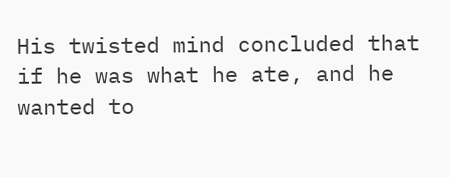His twisted mind concluded that if he was what he ate, and he wanted to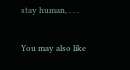stay human, . . .

You may also like